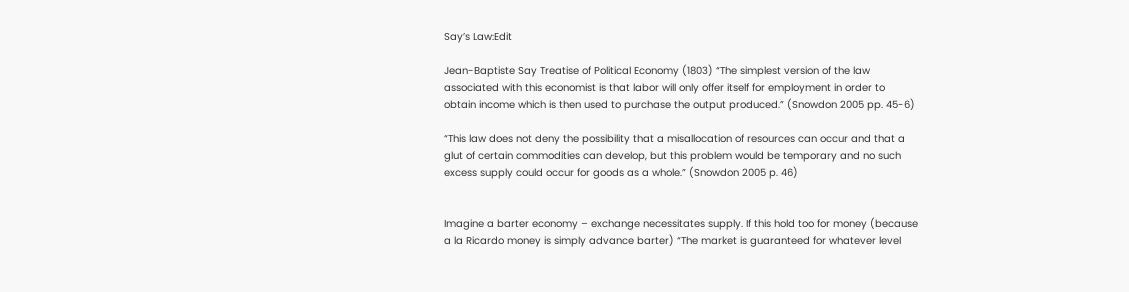Say’s Law:Edit

Jean-Baptiste Say Treatise of Political Economy (1803) “The simplest version of the law associated with this economist is that labor will only offer itself for employment in order to obtain income which is then used to purchase the output produced.” (Snowdon 2005 pp. 45-6)

“This law does not deny the possibility that a misallocation of resources can occur and that a glut of certain commodities can develop, but this problem would be temporary and no such excess supply could occur for goods as a whole.” (Snowdon 2005 p. 46)


Imagine a barter economy – exchange necessitates supply. If this hold too for money (because a la Ricardo money is simply advance barter) “The market is guaranteed for whatever level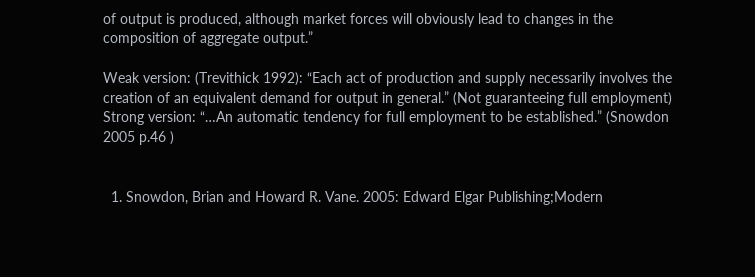of output is produced, although market forces will obviously lead to changes in the composition of aggregate output.”

Weak version: (Trevithick 1992): “Each act of production and supply necessarily involves the creation of an equivalent demand for output in general.” (Not guaranteeing full employment) Strong version: “…An automatic tendency for full employment to be established.” (Snowdon 2005 p.46 )


  1. Snowdon, Brian and Howard R. Vane. 2005: Edward Elgar Publishing;Modern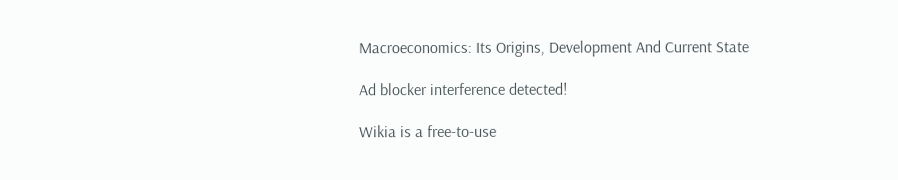Macroeconomics: Its Origins, Development And Current State

Ad blocker interference detected!

Wikia is a free-to-use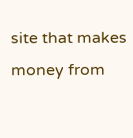site that makes money from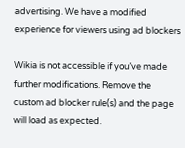advertising. We have a modified experience for viewers using ad blockers

Wikia is not accessible if you’ve made further modifications. Remove the custom ad blocker rule(s) and the page will load as expected.